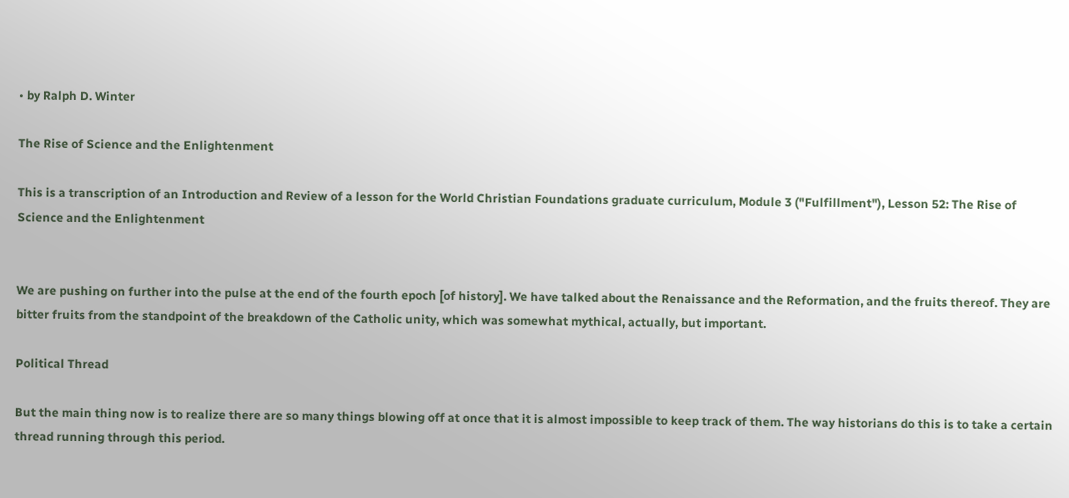• by Ralph D. Winter

The Rise of Science and the Enlightenment

This is a transcription of an Introduction and Review of a lesson for the World Christian Foundations graduate curriculum, Module 3 ("Fulfillment"), Lesson 52: The Rise of Science and the Enlightenment


We are pushing on further into the pulse at the end of the fourth epoch [of history]. We have talked about the Renaissance and the Reformation, and the fruits thereof. They are bitter fruits from the standpoint of the breakdown of the Catholic unity, which was somewhat mythical, actually, but important.

Political Thread

But the main thing now is to realize there are so many things blowing off at once that it is almost impossible to keep track of them. The way historians do this is to take a certain thread running through this period.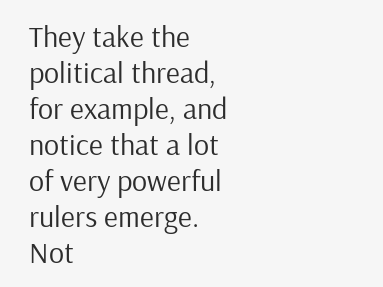They take the political thread, for example, and notice that a lot of very powerful rulers emerge. Not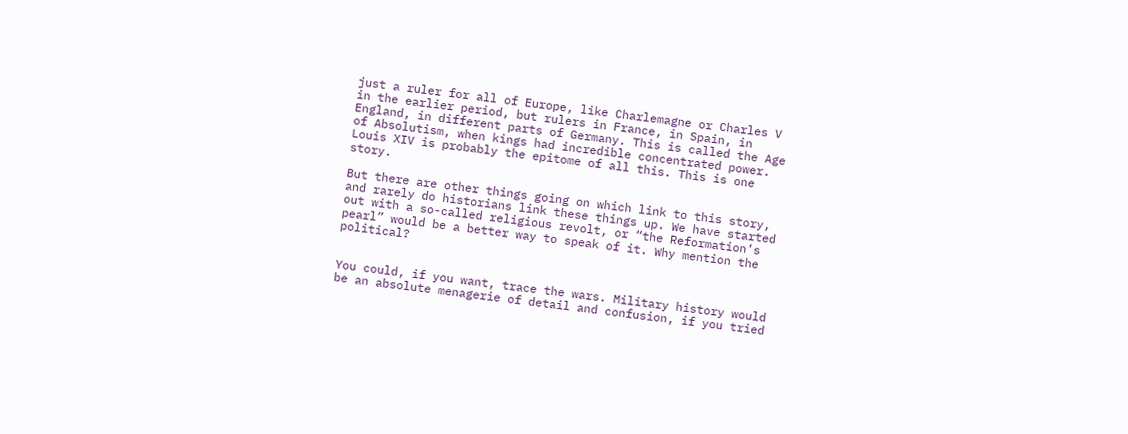just a ruler for all of Europe, like Charlemagne or Charles V in the earlier period, but rulers in France, in Spain, in England, in different parts of Germany. This is called the Age of Absolutism, when kings had incredible concentrated power. Louis XIV is probably the epitome of all this. This is one story.

But there are other things going on which link to this story, and rarely do historians link these things up. We have started out with a so-called religious revolt, or “the Reformation’s pearl” would be a better way to speak of it. Why mention the political?


You could, if you want, trace the wars. Military history would be an absolute menagerie of detail and confusion, if you tried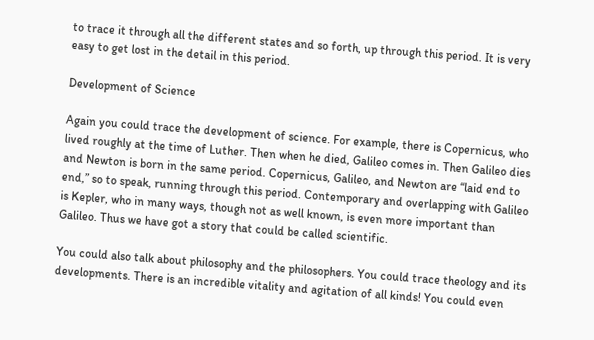to trace it through all the different states and so forth, up through this period. It is very easy to get lost in the detail in this period.

Development of Science

Again you could trace the development of science. For example, there is Copernicus, who lived roughly at the time of Luther. Then when he died, Galileo comes in. Then Galileo dies and Newton is born in the same period. Copernicus, Galileo, and Newton are “laid end to end,” so to speak, running through this period. Contemporary and overlapping with Galileo is Kepler, who in many ways, though not as well known, is even more important than Galileo. Thus we have got a story that could be called scientific.

You could also talk about philosophy and the philosophers. You could trace theology and its developments. There is an incredible vitality and agitation of all kinds! You could even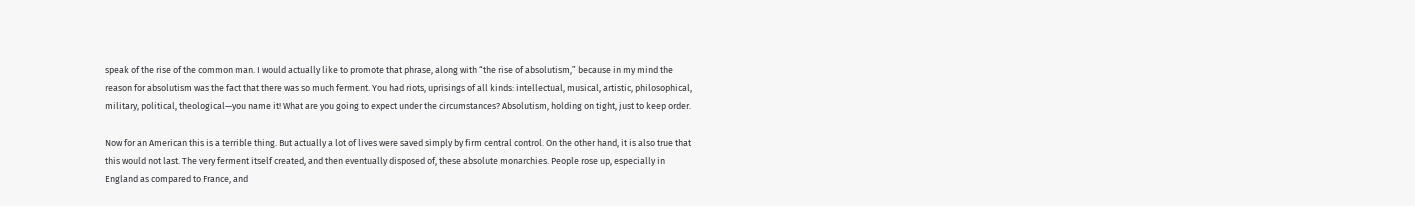speak of the rise of the common man. I would actually like to promote that phrase, along with “the rise of absolutism,” because in my mind the reason for absolutism was the fact that there was so much ferment. You had riots, uprisings of all kinds: intellectual, musical, artistic, philosophical, military, political, theological—you name it! What are you going to expect under the circumstances? Absolutism, holding on tight, just to keep order.

Now for an American this is a terrible thing. But actually a lot of lives were saved simply by firm central control. On the other hand, it is also true that this would not last. The very ferment itself created, and then eventually disposed of, these absolute monarchies. People rose up, especially in England as compared to France, and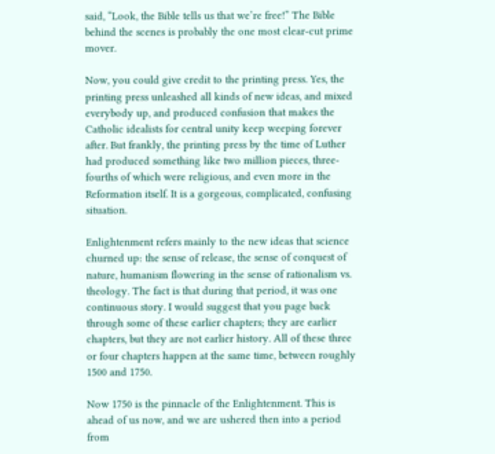said, “Look, the Bible tells us that we’re free!” The Bible behind the scenes is probably the one most clear-cut prime mover.

Now, you could give credit to the printing press. Yes, the printing press unleashed all kinds of new ideas, and mixed everybody up, and produced confusion that makes the Catholic idealists for central unity keep weeping forever after. But frankly, the printing press by the time of Luther had produced something like two million pieces, three-fourths of which were religious, and even more in the Reformation itself. It is a gorgeous, complicated, confusing situation.

Enlightenment refers mainly to the new ideas that science churned up: the sense of release, the sense of conquest of nature, humanism flowering in the sense of rationalism vs. theology. The fact is that during that period, it was one continuous story. I would suggest that you page back through some of these earlier chapters; they are earlier chapters, but they are not earlier history. All of these three or four chapters happen at the same time, between roughly 1500 and 1750.

Now 1750 is the pinnacle of the Enlightenment. This is ahead of us now, and we are ushered then into a period from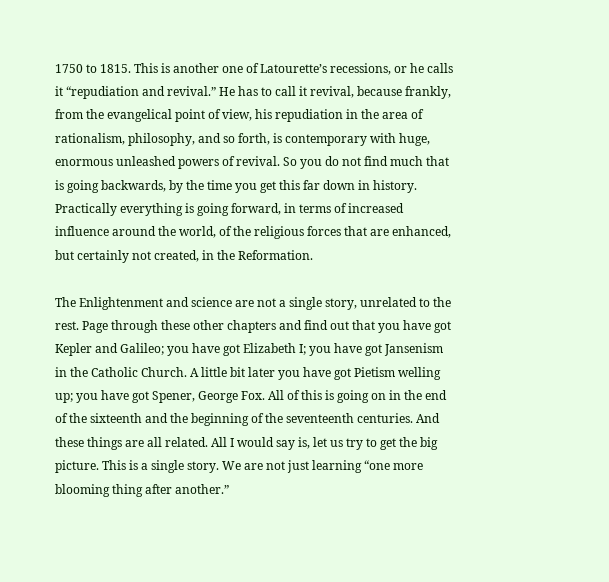1750 to 1815. This is another one of Latourette’s recessions, or he calls it “repudiation and revival.” He has to call it revival, because frankly, from the evangelical point of view, his repudiation in the area of rationalism, philosophy, and so forth, is contemporary with huge, enormous unleashed powers of revival. So you do not find much that is going backwards, by the time you get this far down in history. Practically everything is going forward, in terms of increased influence around the world, of the religious forces that are enhanced, but certainly not created, in the Reformation.

The Enlightenment and science are not a single story, unrelated to the rest. Page through these other chapters and find out that you have got Kepler and Galileo; you have got Elizabeth I; you have got Jansenism in the Catholic Church. A little bit later you have got Pietism welling up; you have got Spener, George Fox. All of this is going on in the end of the sixteenth and the beginning of the seventeenth centuries. And these things are all related. All I would say is, let us try to get the big picture. This is a single story. We are not just learning “one more blooming thing after another.”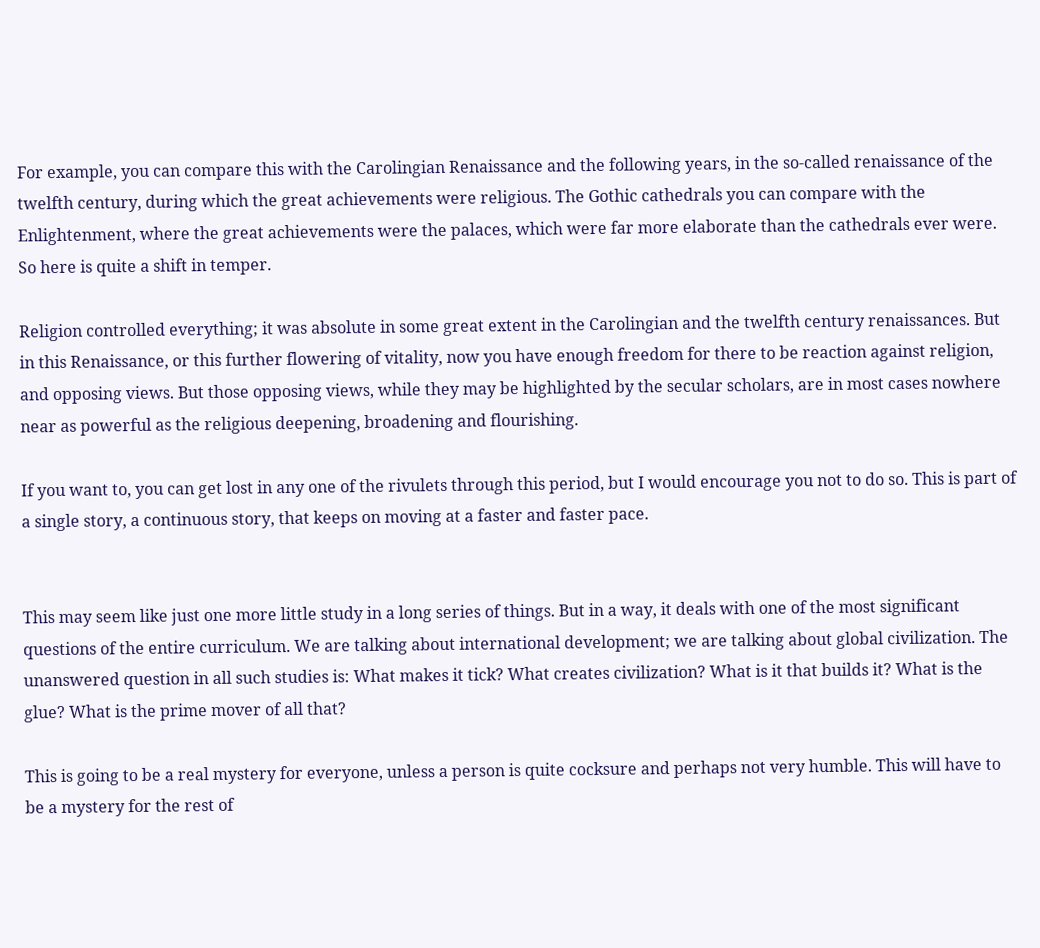For example, you can compare this with the Carolingian Renaissance and the following years, in the so-called renaissance of the twelfth century, during which the great achievements were religious. The Gothic cathedrals you can compare with the Enlightenment, where the great achievements were the palaces, which were far more elaborate than the cathedrals ever were. So here is quite a shift in temper.

Religion controlled everything; it was absolute in some great extent in the Carolingian and the twelfth century renaissances. But in this Renaissance, or this further flowering of vitality, now you have enough freedom for there to be reaction against religion, and opposing views. But those opposing views, while they may be highlighted by the secular scholars, are in most cases nowhere near as powerful as the religious deepening, broadening and flourishing.

If you want to, you can get lost in any one of the rivulets through this period, but I would encourage you not to do so. This is part of a single story, a continuous story, that keeps on moving at a faster and faster pace.


This may seem like just one more little study in a long series of things. But in a way, it deals with one of the most significant questions of the entire curriculum. We are talking about international development; we are talking about global civilization. The unanswered question in all such studies is: What makes it tick? What creates civilization? What is it that builds it? What is the glue? What is the prime mover of all that?

This is going to be a real mystery for everyone, unless a person is quite cocksure and perhaps not very humble. This will have to be a mystery for the rest of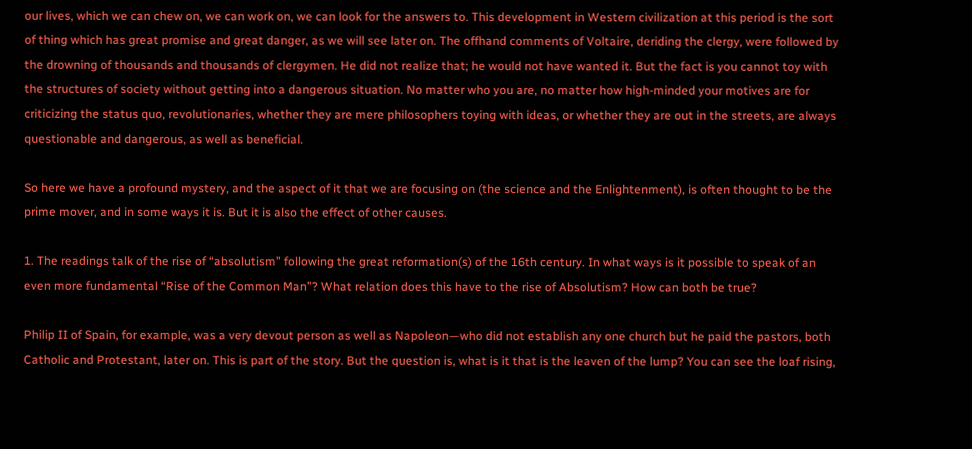our lives, which we can chew on, we can work on, we can look for the answers to. This development in Western civilization at this period is the sort of thing which has great promise and great danger, as we will see later on. The offhand comments of Voltaire, deriding the clergy, were followed by the drowning of thousands and thousands of clergymen. He did not realize that; he would not have wanted it. But the fact is you cannot toy with the structures of society without getting into a dangerous situation. No matter who you are, no matter how high-minded your motives are for criticizing the status quo, revolutionaries, whether they are mere philosophers toying with ideas, or whether they are out in the streets, are always questionable and dangerous, as well as beneficial.

So here we have a profound mystery, and the aspect of it that we are focusing on (the science and the Enlightenment), is often thought to be the prime mover, and in some ways it is. But it is also the effect of other causes.

1. The readings talk of the rise of “absolutism” following the great reformation(s) of the 16th century. In what ways is it possible to speak of an even more fundamental “Rise of the Common Man”? What relation does this have to the rise of Absolutism? How can both be true?

Philip II of Spain, for example, was a very devout person as well as Napoleon—who did not establish any one church but he paid the pastors, both Catholic and Protestant, later on. This is part of the story. But the question is, what is it that is the leaven of the lump? You can see the loaf rising,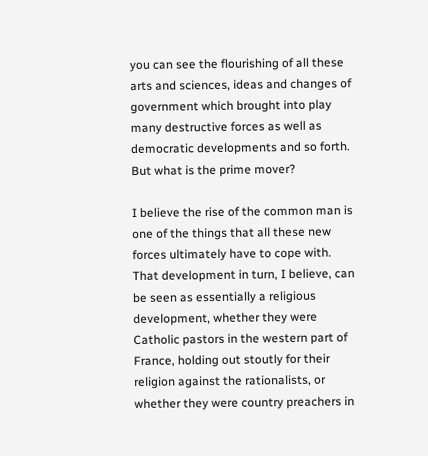you can see the flourishing of all these arts and sciences, ideas and changes of government which brought into play many destructive forces as well as democratic developments and so forth. But what is the prime mover?

I believe the rise of the common man is one of the things that all these new forces ultimately have to cope with. That development in turn, I believe, can be seen as essentially a religious development, whether they were Catholic pastors in the western part of France, holding out stoutly for their religion against the rationalists, or whether they were country preachers in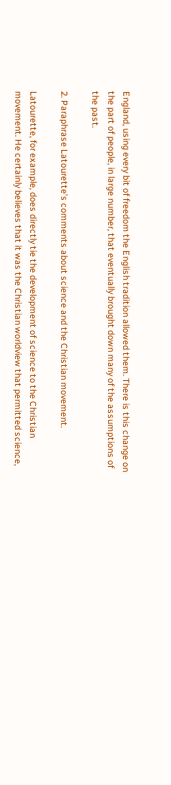England, using every bit of freedom the English tradition allowed them. There is this change on the part of people, in large number, that eventually brought down many of the assumptions of the past.

2. Paraphrase Latourette’s comments about science and the Christian movement.

Latourette, for example, does directly tie the development of science to the Christian movement. He certainly believes that it was the Christian worldview that permitted science,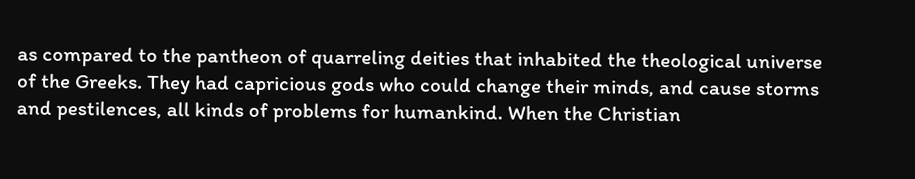as compared to the pantheon of quarreling deities that inhabited the theological universe of the Greeks. They had capricious gods who could change their minds, and cause storms and pestilences, all kinds of problems for humankind. When the Christian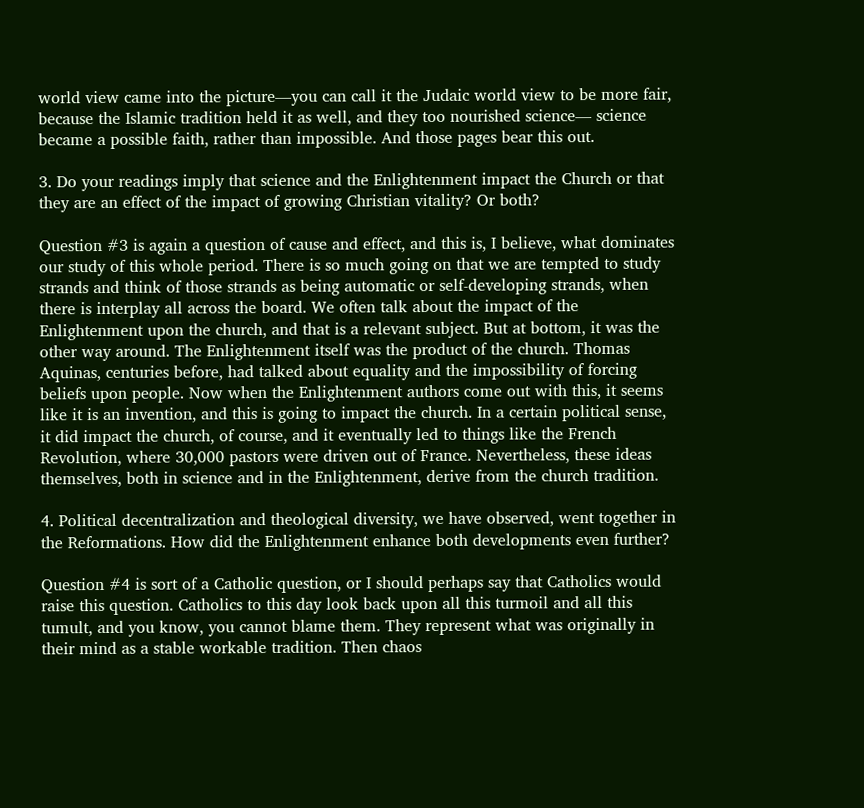world view came into the picture—you can call it the Judaic world view to be more fair, because the Islamic tradition held it as well, and they too nourished science— science became a possible faith, rather than impossible. And those pages bear this out.

3. Do your readings imply that science and the Enlightenment impact the Church or that they are an effect of the impact of growing Christian vitality? Or both?

Question #3 is again a question of cause and effect, and this is, I believe, what dominates our study of this whole period. There is so much going on that we are tempted to study strands and think of those strands as being automatic or self-developing strands, when there is interplay all across the board. We often talk about the impact of the Enlightenment upon the church, and that is a relevant subject. But at bottom, it was the other way around. The Enlightenment itself was the product of the church. Thomas Aquinas, centuries before, had talked about equality and the impossibility of forcing beliefs upon people. Now when the Enlightenment authors come out with this, it seems like it is an invention, and this is going to impact the church. In a certain political sense, it did impact the church, of course, and it eventually led to things like the French Revolution, where 30,000 pastors were driven out of France. Nevertheless, these ideas themselves, both in science and in the Enlightenment, derive from the church tradition.

4. Political decentralization and theological diversity, we have observed, went together in the Reformations. How did the Enlightenment enhance both developments even further?

Question #4 is sort of a Catholic question, or I should perhaps say that Catholics would raise this question. Catholics to this day look back upon all this turmoil and all this tumult, and you know, you cannot blame them. They represent what was originally in their mind as a stable workable tradition. Then chaos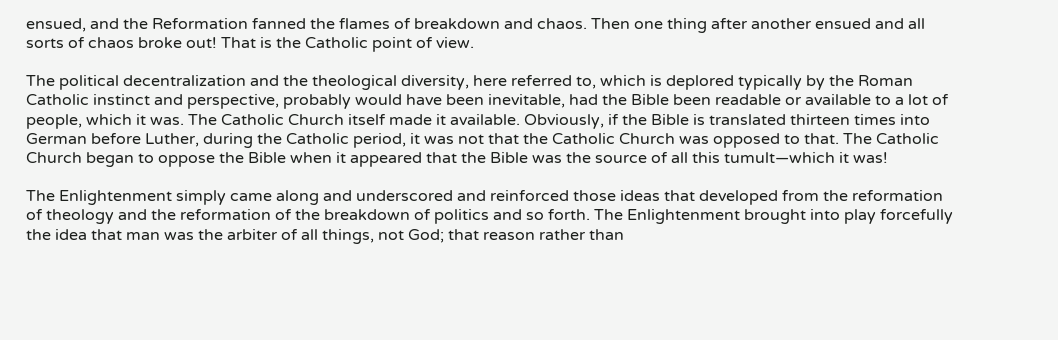ensued, and the Reformation fanned the flames of breakdown and chaos. Then one thing after another ensued and all sorts of chaos broke out! That is the Catholic point of view.

The political decentralization and the theological diversity, here referred to, which is deplored typically by the Roman Catholic instinct and perspective, probably would have been inevitable, had the Bible been readable or available to a lot of people, which it was. The Catholic Church itself made it available. Obviously, if the Bible is translated thirteen times into German before Luther, during the Catholic period, it was not that the Catholic Church was opposed to that. The Catholic Church began to oppose the Bible when it appeared that the Bible was the source of all this tumult—which it was!

The Enlightenment simply came along and underscored and reinforced those ideas that developed from the reformation of theology and the reformation of the breakdown of politics and so forth. The Enlightenment brought into play forcefully the idea that man was the arbiter of all things, not God; that reason rather than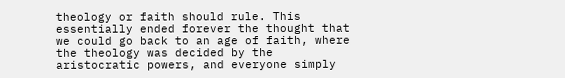theology or faith should rule. This essentially ended forever the thought that we could go back to an age of faith, where the theology was decided by the aristocratic powers, and everyone simply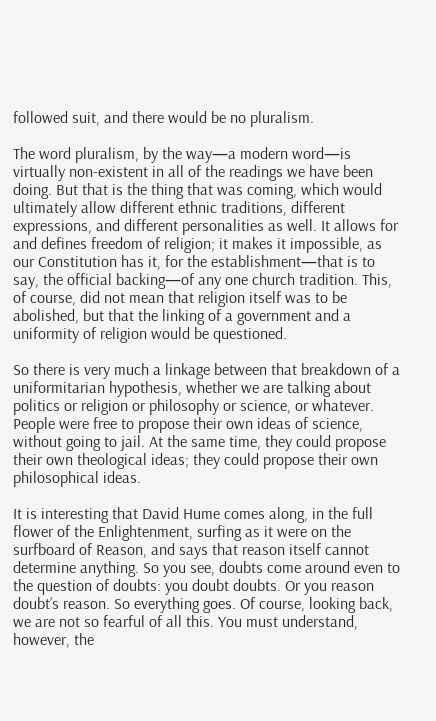followed suit, and there would be no pluralism.

The word pluralism, by the way—a modern word—is virtually non-existent in all of the readings we have been doing. But that is the thing that was coming, which would ultimately allow different ethnic traditions, different expressions, and different personalities as well. It allows for and defines freedom of religion; it makes it impossible, as our Constitution has it, for the establishment—that is to say, the official backing—of any one church tradition. This, of course, did not mean that religion itself was to be abolished, but that the linking of a government and a uniformity of religion would be questioned.

So there is very much a linkage between that breakdown of a uniformitarian hypothesis, whether we are talking about politics or religion or philosophy or science, or whatever. People were free to propose their own ideas of science, without going to jail. At the same time, they could propose their own theological ideas; they could propose their own philosophical ideas.

It is interesting that David Hume comes along, in the full flower of the Enlightenment, surfing as it were on the surfboard of Reason, and says that reason itself cannot determine anything. So you see, doubts come around even to the question of doubts: you doubt doubts. Or you reason doubt’s reason. So everything goes. Of course, looking back, we are not so fearful of all this. You must understand, however, the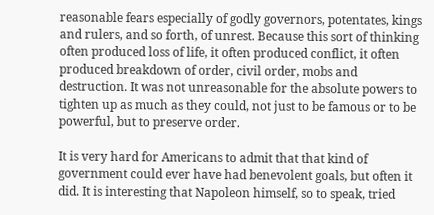reasonable fears especially of godly governors, potentates, kings and rulers, and so forth, of unrest. Because this sort of thinking often produced loss of life, it often produced conflict, it often produced breakdown of order, civil order, mobs and destruction. It was not unreasonable for the absolute powers to tighten up as much as they could, not just to be famous or to be powerful, but to preserve order.

It is very hard for Americans to admit that that kind of government could ever have had benevolent goals, but often it did. It is interesting that Napoleon himself, so to speak, tried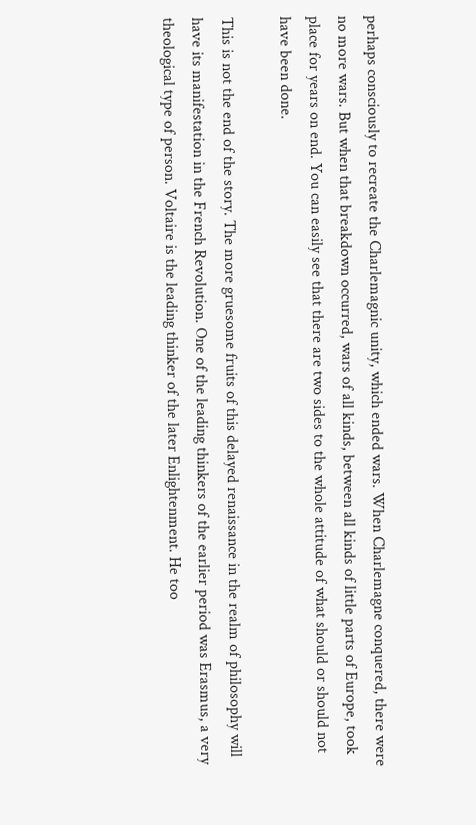perhaps consciously to recreate the Charlemagnic unity, which ended wars. When Charlemagne conquered, there were no more wars. But when that breakdown occurred, wars of all kinds, between all kinds of little parts of Europe, took place for years on end. You can easily see that there are two sides to the whole attitude of what should or should not have been done.

This is not the end of the story. The more gruesome fruits of this delayed renaissance in the realm of philosophy will have its manifestation in the French Revolution. One of the leading thinkers of the earlier period was Erasmus, a very theological type of person. Voltaire is the leading thinker of the later Enlightenment. He too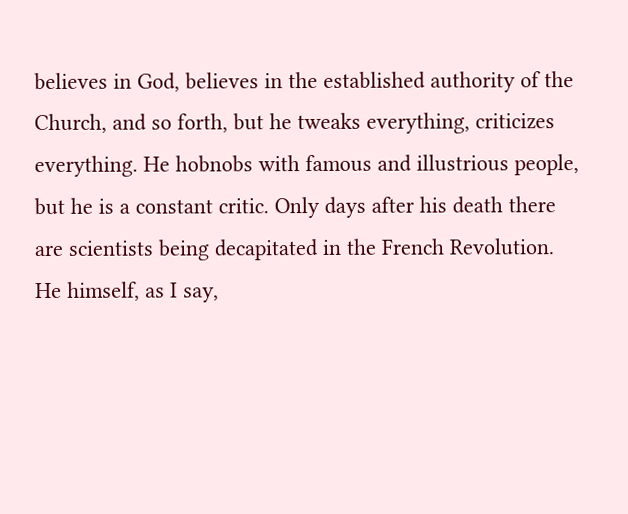believes in God, believes in the established authority of the Church, and so forth, but he tweaks everything, criticizes everything. He hobnobs with famous and illustrious people, but he is a constant critic. Only days after his death there are scientists being decapitated in the French Revolution. He himself, as I say,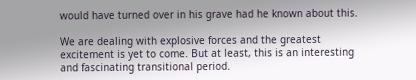would have turned over in his grave had he known about this.

We are dealing with explosive forces and the greatest excitement is yet to come. But at least, this is an interesting and fascinating transitional period.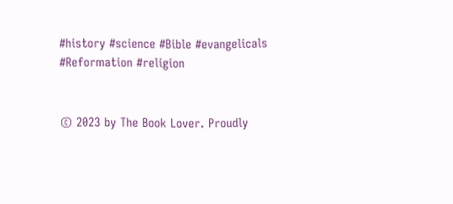#history #science #Bible #evangelicals #Reformation #religion


© 2023 by The Book Lover. Proudly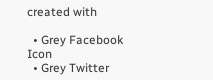created with

  • Grey Facebook Icon
  • Grey Twitter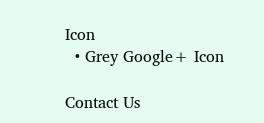Icon
  • Grey Google+ Icon

Contact Us